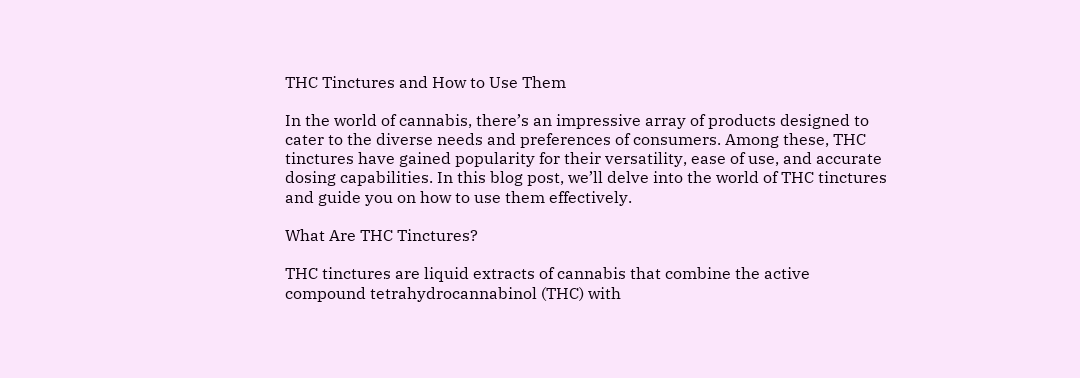THC Tinctures and How to Use Them

In the world of cannabis, there’s an impressive array of products designed to cater to the diverse needs and preferences of consumers. Among these, THC tinctures have gained popularity for their versatility, ease of use, and accurate dosing capabilities. In this blog post, we’ll delve into the world of THC tinctures and guide you on how to use them effectively.

What Are THC Tinctures?

THC tinctures are liquid extracts of cannabis that combine the active compound tetrahydrocannabinol (THC) with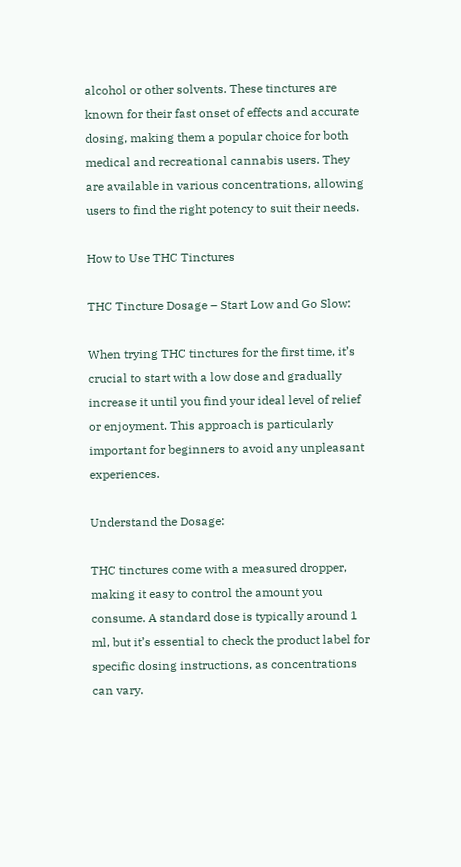alcohol or other solvents. These tinctures are known for their fast onset of effects and accurate dosing, making them a popular choice for both medical and recreational cannabis users. They are available in various concentrations, allowing users to find the right potency to suit their needs.

How to Use THC Tinctures

THC Tincture Dosage – Start Low and Go Slow:

When trying THC tinctures for the first time, it’s crucial to start with a low dose and gradually increase it until you find your ideal level of relief or enjoyment. This approach is particularly important for beginners to avoid any unpleasant experiences.

Understand the Dosage:

THC tinctures come with a measured dropper, making it easy to control the amount you consume. A standard dose is typically around 1 ml, but it’s essential to check the product label for specific dosing instructions, as concentrations can vary.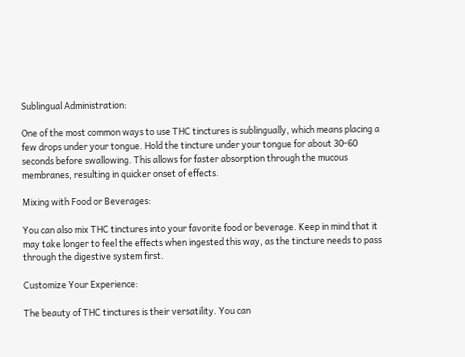Sublingual Administration:

One of the most common ways to use THC tinctures is sublingually, which means placing a few drops under your tongue. Hold the tincture under your tongue for about 30-60 seconds before swallowing. This allows for faster absorption through the mucous membranes, resulting in quicker onset of effects.

Mixing with Food or Beverages:

You can also mix THC tinctures into your favorite food or beverage. Keep in mind that it may take longer to feel the effects when ingested this way, as the tincture needs to pass through the digestive system first.

Customize Your Experience:

The beauty of THC tinctures is their versatility. You can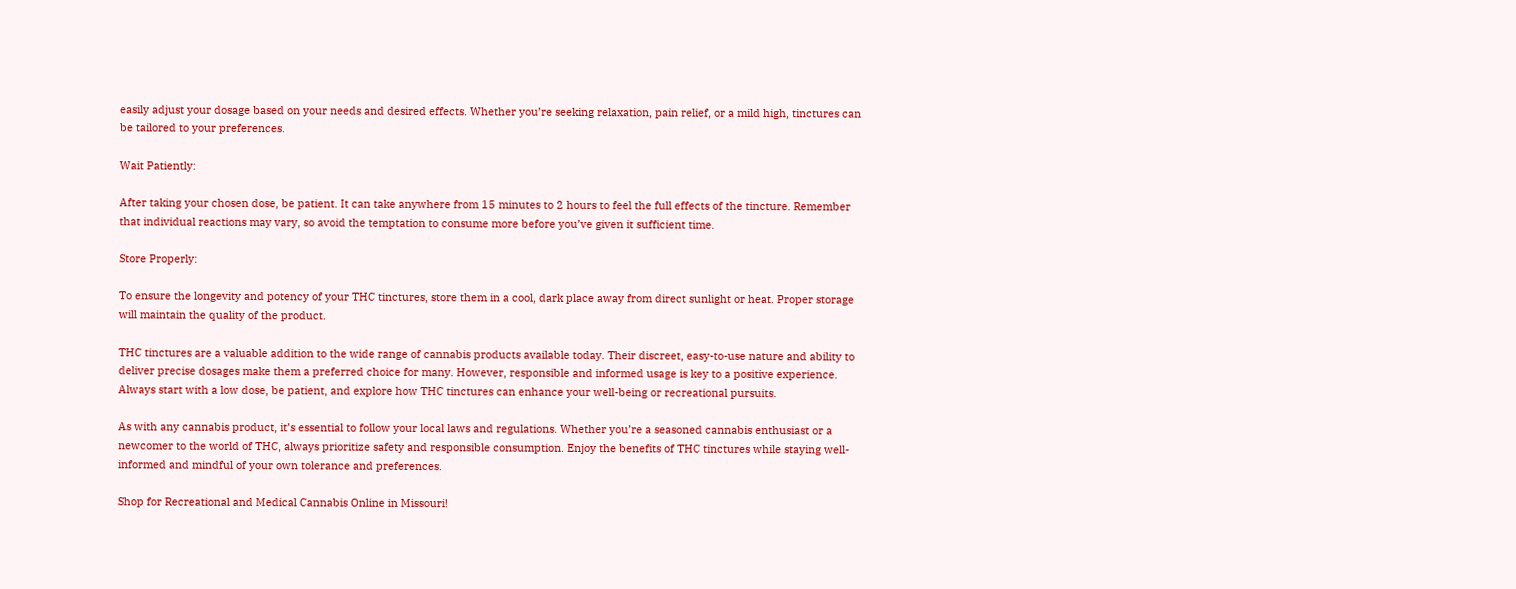easily adjust your dosage based on your needs and desired effects. Whether you’re seeking relaxation, pain relief, or a mild high, tinctures can be tailored to your preferences.

Wait Patiently:

After taking your chosen dose, be patient. It can take anywhere from 15 minutes to 2 hours to feel the full effects of the tincture. Remember that individual reactions may vary, so avoid the temptation to consume more before you’ve given it sufficient time.

Store Properly:

To ensure the longevity and potency of your THC tinctures, store them in a cool, dark place away from direct sunlight or heat. Proper storage will maintain the quality of the product.

THC tinctures are a valuable addition to the wide range of cannabis products available today. Their discreet, easy-to-use nature and ability to deliver precise dosages make them a preferred choice for many. However, responsible and informed usage is key to a positive experience. Always start with a low dose, be patient, and explore how THC tinctures can enhance your well-being or recreational pursuits.

As with any cannabis product, it’s essential to follow your local laws and regulations. Whether you’re a seasoned cannabis enthusiast or a newcomer to the world of THC, always prioritize safety and responsible consumption. Enjoy the benefits of THC tinctures while staying well-informed and mindful of your own tolerance and preferences.

Shop for Recreational and Medical Cannabis Online in Missouri!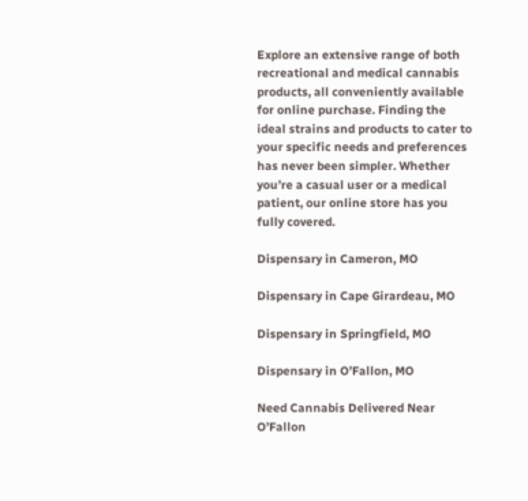Explore an extensive range of both recreational and medical cannabis products, all conveniently available for online purchase. Finding the ideal strains and products to cater to your specific needs and preferences has never been simpler. Whether you’re a casual user or a medical patient, our online store has you fully covered.

Dispensary in Cameron, MO

Dispensary in Cape Girardeau, MO

Dispensary in Springfield, MO

Dispensary in O’Fallon, MO

Need Cannabis Delivered Near O’Fallon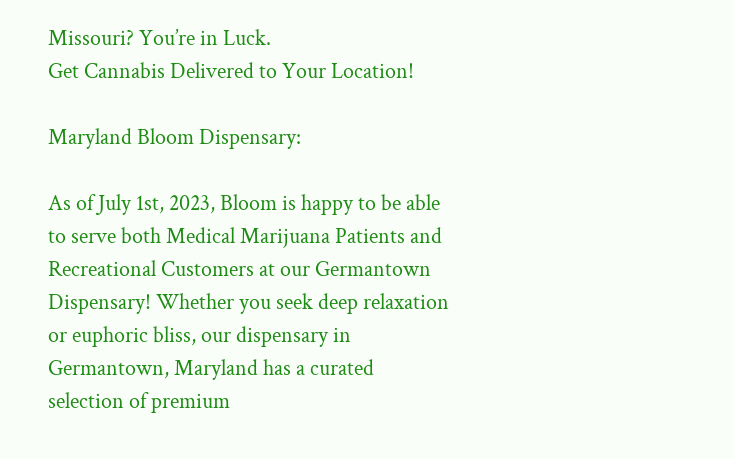Missouri? You’re in Luck.
Get Cannabis Delivered to Your Location!

Maryland Bloom Dispensary:

As of July 1st, 2023, Bloom is happy to be able to serve both Medical Marijuana Patients and Recreational Customers at our Germantown Dispensary! Whether you seek deep relaxation or euphoric bliss, our dispensary in Germantown, Maryland has a curated selection of premium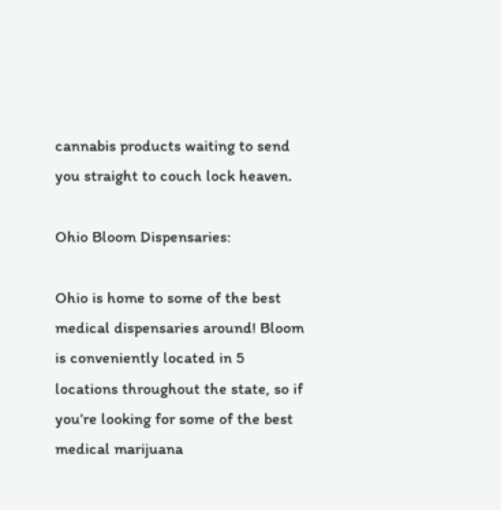cannabis products waiting to send you straight to couch lock heaven.

Ohio Bloom Dispensaries:

Ohio is home to some of the best medical dispensaries around! Bloom is conveniently located in 5 locations throughout the state, so if you’re looking for some of the best medical marijuana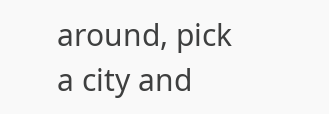around, pick a city and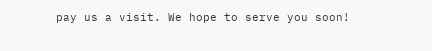pay us a visit. We hope to serve you soon!